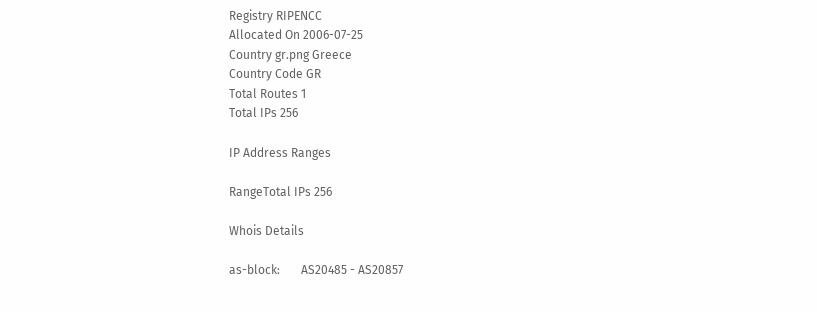Registry RIPENCC
Allocated On 2006-07-25
Country gr.png Greece
Country Code GR
Total Routes 1
Total IPs 256

IP Address Ranges

RangeTotal IPs 256

Whois Details

as-block:       AS20485 - AS20857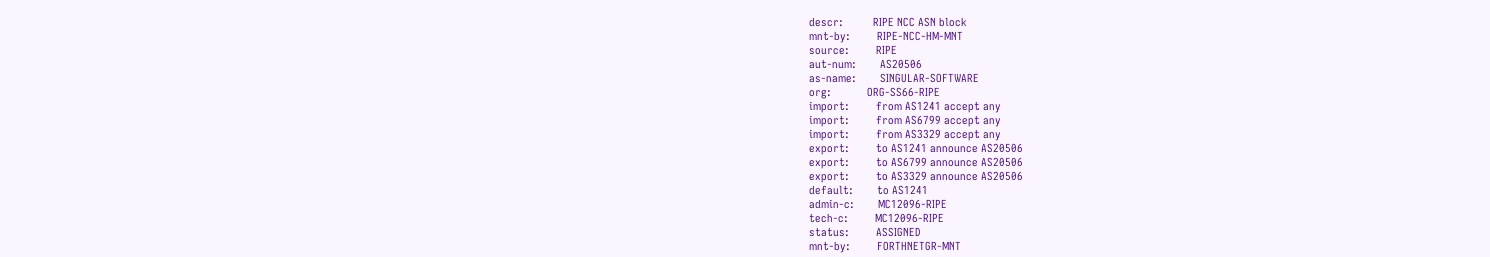descr:          RIPE NCC ASN block
mnt-by:         RIPE-NCC-HM-MNT
source:         RIPE
aut-num:        AS20506
as-name:        SINGULAR-SOFTWARE
org:            ORG-SS66-RIPE
import:         from AS1241 accept any
import:         from AS6799 accept any
import:         from AS3329 accept any
export:         to AS1241 announce AS20506
export:         to AS6799 announce AS20506
export:         to AS3329 announce AS20506
default:        to AS1241
admin-c:        MC12096-RIPE
tech-c:         MC12096-RIPE
status:         ASSIGNED
mnt-by:         FORTHNETGR-MNT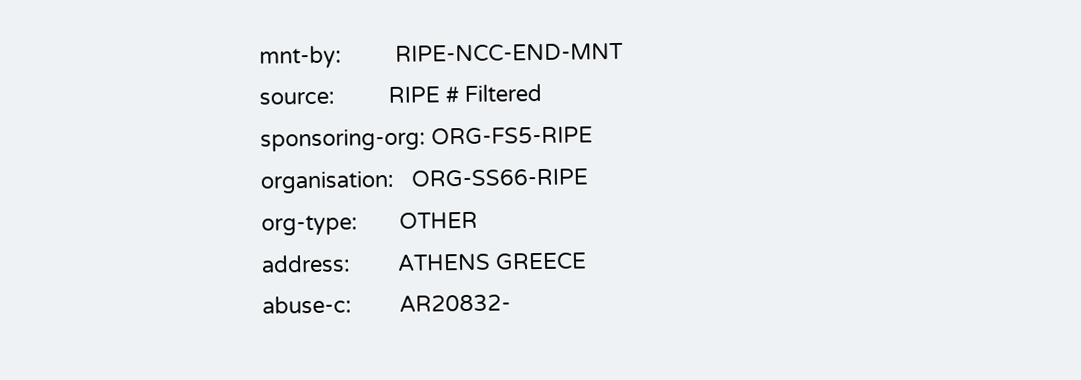mnt-by:         RIPE-NCC-END-MNT
source:         RIPE # Filtered
sponsoring-org: ORG-FS5-RIPE
organisation:   ORG-SS66-RIPE
org-type:       OTHER
address:        ATHENS GREECE
abuse-c:        AR20832-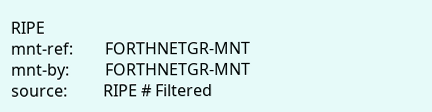RIPE
mnt-ref:        FORTHNETGR-MNT
mnt-by:         FORTHNETGR-MNT
source:         RIPE # Filtered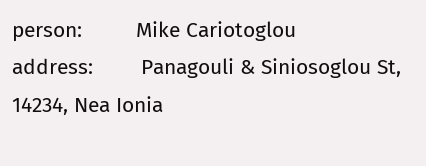person:         Mike Cariotoglou
address:        Panagouli & Siniosoglou St, 14234, Nea Ionia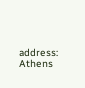address:        Athens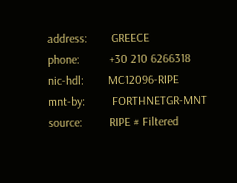address:        GREECE
phone:          +30 210 6266318
nic-hdl:        MC12096-RIPE
mnt-by:         FORTHNETGR-MNT
source:         RIPE # Filtered